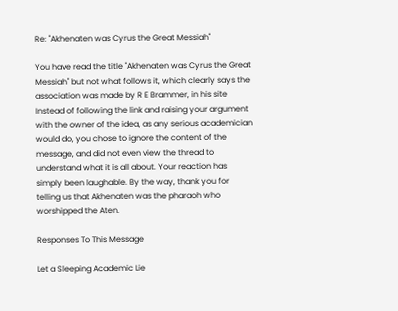Re: "Akhenaten was Cyrus the Great Messiah"

You have read the title "Akhenaten was Cyrus the Great Messiah" but not what follows it, which clearly says the association was made by R E Brammer, in his site Instead of following the link and raising your argument with the owner of the idea, as any serious academician would do, you chose to ignore the content of the message, and did not even view the thread to understand what it is all about. Your reaction has simply been laughable. By the way, thank you for telling us that Akhenaten was the pharaoh who worshipped the Aten.

Responses To This Message

Let a Sleeping Academic Lie